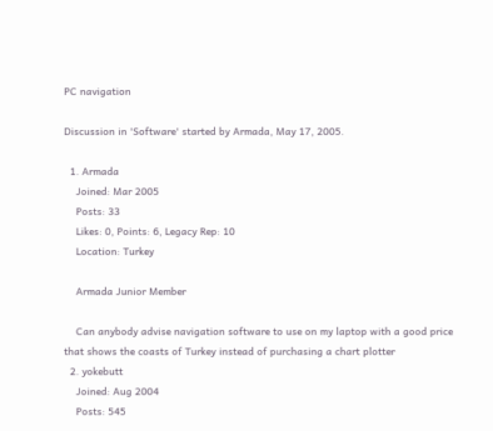PC navigation

Discussion in 'Software' started by Armada, May 17, 2005.

  1. Armada
    Joined: Mar 2005
    Posts: 33
    Likes: 0, Points: 6, Legacy Rep: 10
    Location: Turkey

    Armada Junior Member

    Can anybody advise navigation software to use on my laptop with a good price that shows the coasts of Turkey instead of purchasing a chart plotter
  2. yokebutt
    Joined: Aug 2004
    Posts: 545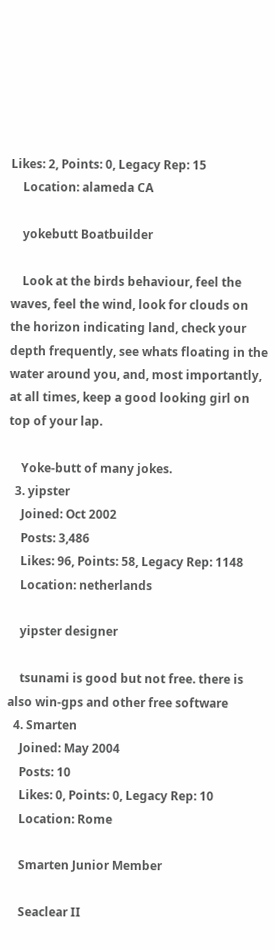Likes: 2, Points: 0, Legacy Rep: 15
    Location: alameda CA

    yokebutt Boatbuilder

    Look at the birds behaviour, feel the waves, feel the wind, look for clouds on the horizon indicating land, check your depth frequently, see whats floating in the water around you, and, most importantly, at all times, keep a good looking girl on top of your lap.

    Yoke-butt of many jokes.
  3. yipster
    Joined: Oct 2002
    Posts: 3,486
    Likes: 96, Points: 58, Legacy Rep: 1148
    Location: netherlands

    yipster designer

    tsunami is good but not free. there is also win-gps and other free software
  4. Smarten
    Joined: May 2004
    Posts: 10
    Likes: 0, Points: 0, Legacy Rep: 10
    Location: Rome

    Smarten Junior Member

    Seaclear II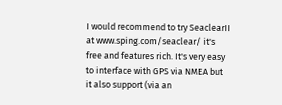I would recommend to try SeaclearII at www.sping.com/seaclear/ it's free and features rich. It's very easy to interface with GPS via NMEA but it also support (via an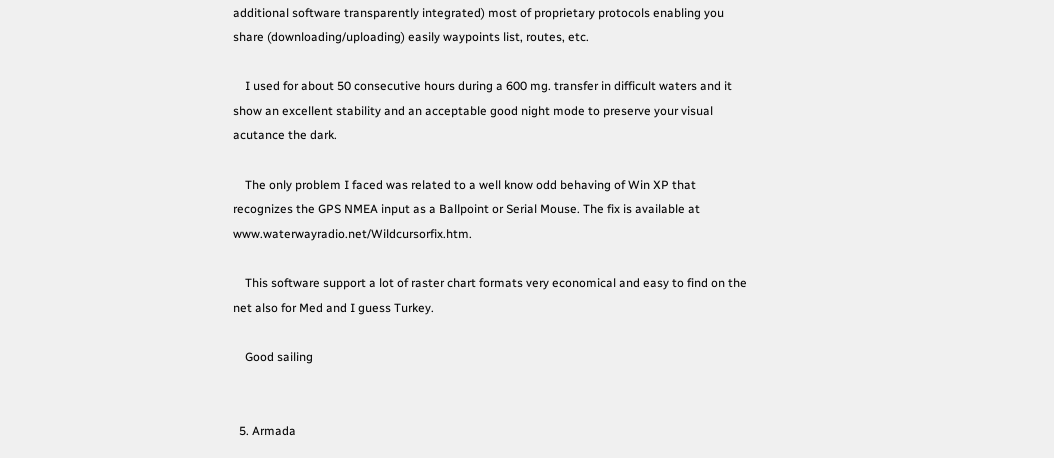additional software transparently integrated) most of proprietary protocols enabling you share (downloading/uploading) easily waypoints list, routes, etc.

    I used for about 50 consecutive hours during a 600 mg. transfer in difficult waters and it show an excellent stability and an acceptable good night mode to preserve your visual acutance the dark.

    The only problem I faced was related to a well know odd behaving of Win XP that recognizes the GPS NMEA input as a Ballpoint or Serial Mouse. The fix is available at www.waterwayradio.net/Wildcursorfix.htm.

    This software support a lot of raster chart formats very economical and easy to find on the net also for Med and I guess Turkey.

    Good sailing


  5. Armada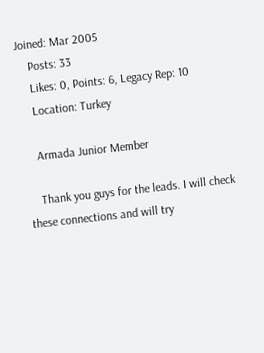Joined: Mar 2005
    Posts: 33
    Likes: 0, Points: 6, Legacy Rep: 10
    Location: Turkey

    Armada Junior Member

    Thank you guys for the leads. I will check these connections and will try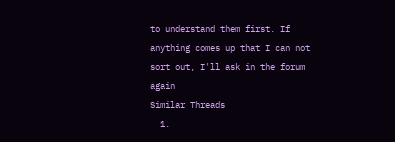to understand them first. If anything comes up that I can not sort out, I'll ask in the forum again
Similar Threads
  1.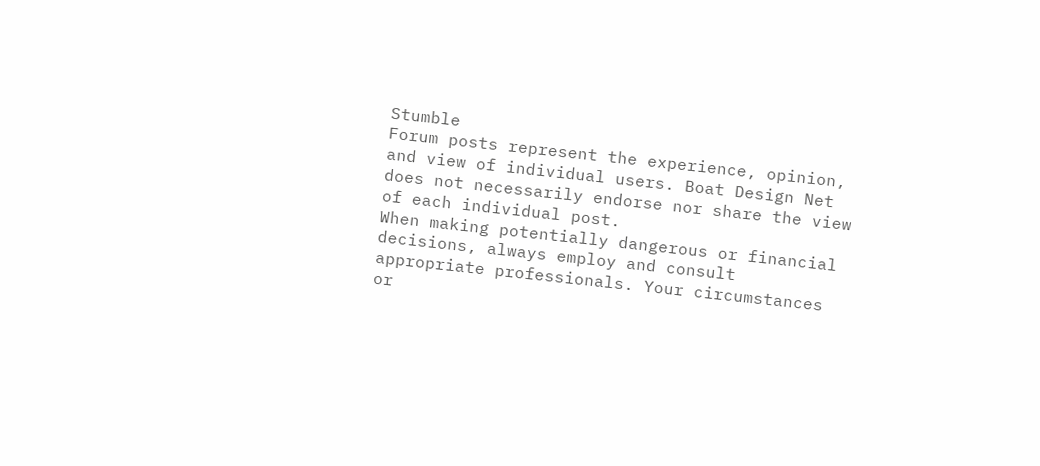Stumble
Forum posts represent the experience, opinion, and view of individual users. Boat Design Net does not necessarily endorse nor share the view of each individual post.
When making potentially dangerous or financial decisions, always employ and consult appropriate professionals. Your circumstances or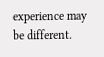experience may be different.